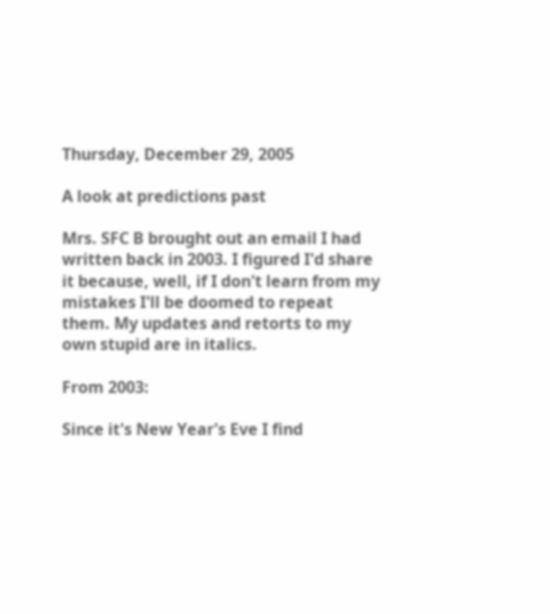Thursday, December 29, 2005

A look at predictions past

Mrs. SFC B brought out an email I had written back in 2003. I figured I'd share it because, well, if I don't learn from my mistakes I'll be doomed to repeat them. My updates and retorts to my own stupid are in italics.

From 2003:

Since it's New Year's Eve I find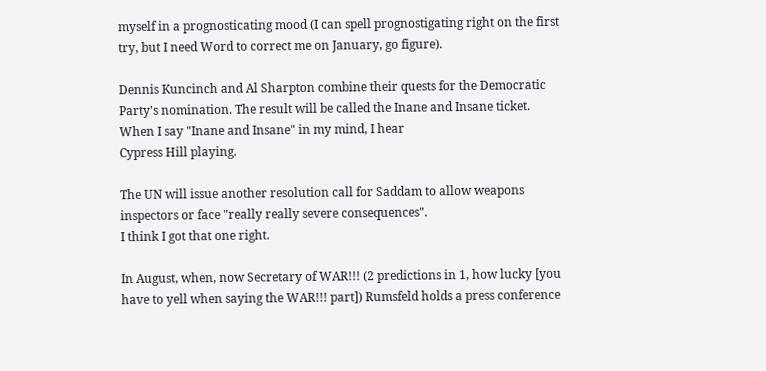myself in a prognosticating mood (I can spell prognostigating right on the first try, but I need Word to correct me on January, go figure).

Dennis Kuncinch and Al Sharpton combine their quests for the Democratic Party's nomination. The result will be called the Inane and Insane ticket.
When I say "Inane and Insane" in my mind, I hear
Cypress Hill playing.

The UN will issue another resolution call for Saddam to allow weapons inspectors or face "really really severe consequences".
I think I got that one right.

In August, when, now Secretary of WAR!!! (2 predictions in 1, how lucky [you have to yell when saying the WAR!!! part]) Rumsfeld holds a press conference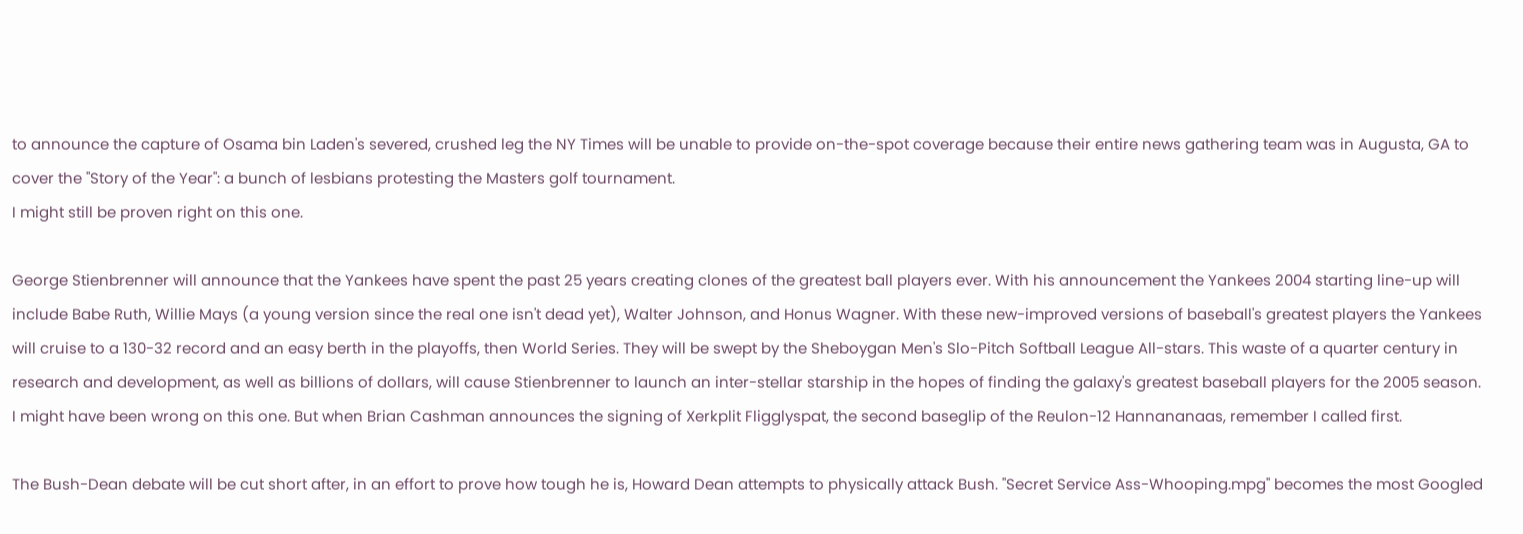to announce the capture of Osama bin Laden's severed, crushed leg the NY Times will be unable to provide on-the-spot coverage because their entire news gathering team was in Augusta, GA to cover the "Story of the Year": a bunch of lesbians protesting the Masters golf tournament.
I might still be proven right on this one.

George Stienbrenner will announce that the Yankees have spent the past 25 years creating clones of the greatest ball players ever. With his announcement the Yankees 2004 starting line-up will include Babe Ruth, Willie Mays (a young version since the real one isn't dead yet), Walter Johnson, and Honus Wagner. With these new-improved versions of baseball's greatest players the Yankees will cruise to a 130-32 record and an easy berth in the playoffs, then World Series. They will be swept by the Sheboygan Men's Slo-Pitch Softball League All-stars. This waste of a quarter century in research and development, as well as billions of dollars, will cause Stienbrenner to launch an inter-stellar starship in the hopes of finding the galaxy's greatest baseball players for the 2005 season.
I might have been wrong on this one. But when Brian Cashman announces the signing of Xerkplit Fligglyspat, the second baseglip of the Reulon-12 Hannananaas, remember I called first.

The Bush-Dean debate will be cut short after, in an effort to prove how tough he is, Howard Dean attempts to physically attack Bush. "Secret Service Ass-Whooping.mpg" becomes the most Googled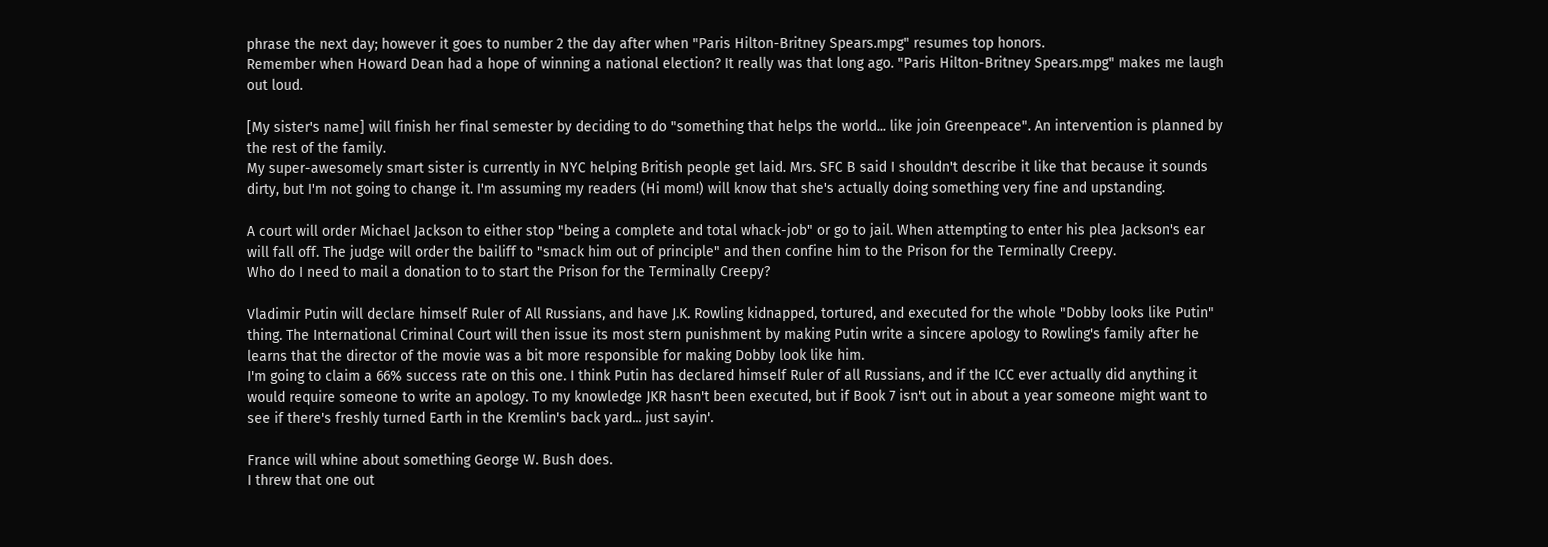phrase the next day; however it goes to number 2 the day after when "Paris Hilton-Britney Spears.mpg" resumes top honors.
Remember when Howard Dean had a hope of winning a national election? It really was that long ago. "Paris Hilton-Britney Spears.mpg" makes me laugh out loud.

[My sister's name] will finish her final semester by deciding to do "something that helps the world... like join Greenpeace". An intervention is planned by the rest of the family.
My super-awesomely smart sister is currently in NYC helping British people get laid. Mrs. SFC B said I shouldn't describe it like that because it sounds dirty, but I'm not going to change it. I'm assuming my readers (Hi mom!) will know that she's actually doing something very fine and upstanding.

A court will order Michael Jackson to either stop "being a complete and total whack-job" or go to jail. When attempting to enter his plea Jackson's ear will fall off. The judge will order the bailiff to "smack him out of principle" and then confine him to the Prison for the Terminally Creepy.
Who do I need to mail a donation to to start the Prison for the Terminally Creepy?

Vladimir Putin will declare himself Ruler of All Russians, and have J.K. Rowling kidnapped, tortured, and executed for the whole "Dobby looks like Putin" thing. The International Criminal Court will then issue its most stern punishment by making Putin write a sincere apology to Rowling's family after he learns that the director of the movie was a bit more responsible for making Dobby look like him.
I'm going to claim a 66% success rate on this one. I think Putin has declared himself Ruler of all Russians, and if the ICC ever actually did anything it would require someone to write an apology. To my knowledge JKR hasn't been executed, but if Book 7 isn't out in about a year someone might want to see if there's freshly turned Earth in the Kremlin's back yard... just sayin'.

France will whine about something George W. Bush does.
I threw that one out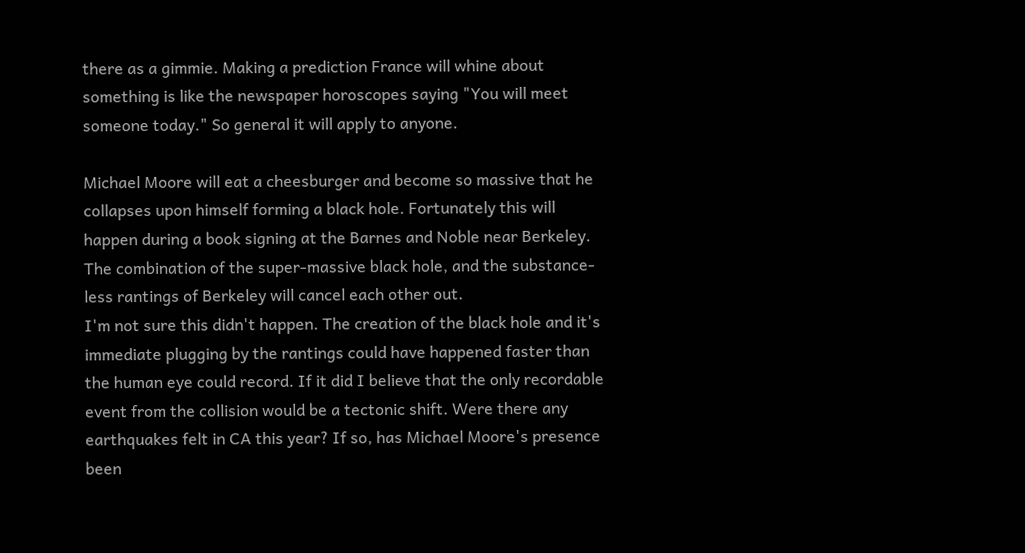there as a gimmie. Making a prediction France will whine about something is like the newspaper horoscopes saying "You will meet someone today." So general it will apply to anyone.

Michael Moore will eat a cheesburger and become so massive that he collapses upon himself forming a black hole. Fortunately this will happen during a book signing at the Barnes and Noble near Berkeley. The combination of the super-massive black hole, and the substance-less rantings of Berkeley will cancel each other out.
I'm not sure this didn't happen. The creation of the black hole and it's immediate plugging by the rantings could have happened faster than the human eye could record. If it did I believe that the only recordable event from the collision would be a tectonic shift. Were there any earthquakes felt in CA this year? If so, has Michael Moore's presence been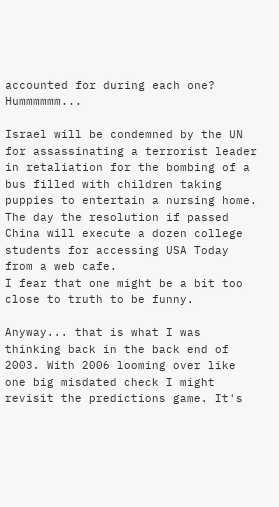accounted for during each one? Hummmmmm...

Israel will be condemned by the UN for assassinating a terrorist leader in retaliation for the bombing of a bus filled with children taking puppies to entertain a nursing home. The day the resolution if passed China will execute a dozen college students for accessing USA Today from a web cafe.
I fear that one might be a bit too close to truth to be funny.

Anyway... that is what I was thinking back in the back end of 2003. With 2006 looming over like one big misdated check I might revisit the predictions game. It's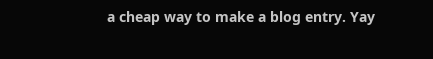a cheap way to make a blog entry. Yay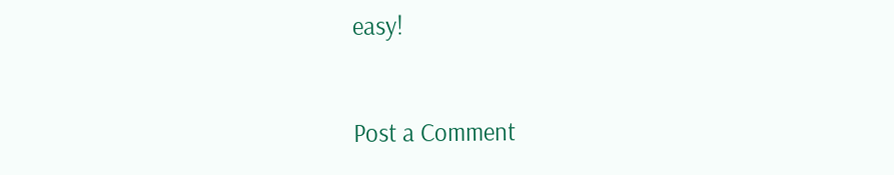easy!


Post a Comment